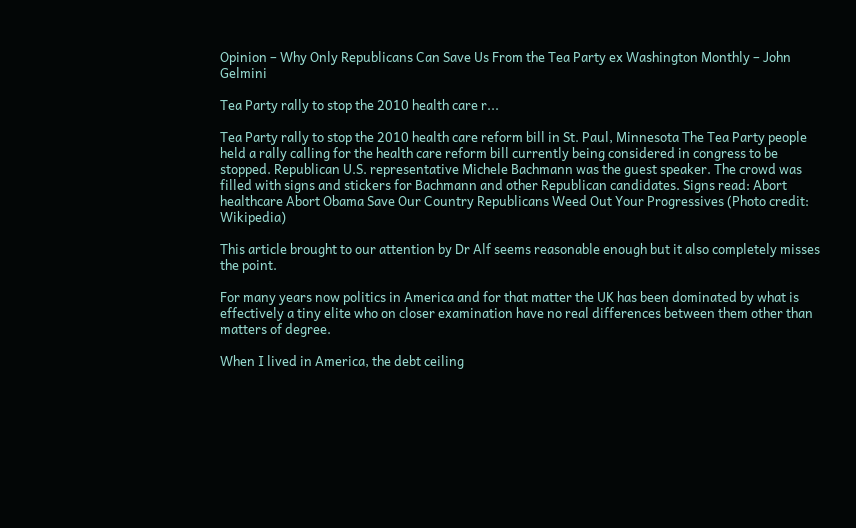Opinion – Why Only Republicans Can Save Us From the Tea Party ex Washington Monthly – John Gelmini

Tea Party rally to stop the 2010 health care r...

Tea Party rally to stop the 2010 health care reform bill in St. Paul, Minnesota The Tea Party people held a rally calling for the health care reform bill currently being considered in congress to be stopped. Republican U.S. representative Michele Bachmann was the guest speaker. The crowd was filled with signs and stickers for Bachmann and other Republican candidates. Signs read: Abort healthcare Abort Obama Save Our Country Republicans Weed Out Your Progressives (Photo credit: Wikipedia)

This article brought to our attention by Dr Alf seems reasonable enough but it also completely misses the point.

For many years now politics in America and for that matter the UK has been dominated by what is effectively a tiny elite who on closer examination have no real differences between them other than matters of degree.

When I lived in America, the debt ceiling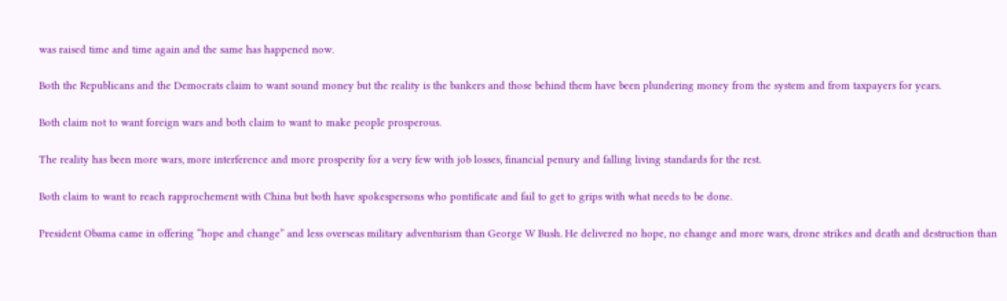was raised time and time again and the same has happened now.

Both the Republicans and the Democrats claim to want sound money but the reality is the bankers and those behind them have been plundering money from the system and from taxpayers for years.

Both claim not to want foreign wars and both claim to want to make people prosperous.

The reality has been more wars, more interference and more prosperity for a very few with job losses, financial penury and falling living standards for the rest.

Both claim to want to reach rapprochement with China but both have spokespersons who pontificate and fail to get to grips with what needs to be done.

President Obama came in offering “hope and change” and less overseas military adventurism than George W Bush. He delivered no hope, no change and more wars, drone strikes and death and destruction than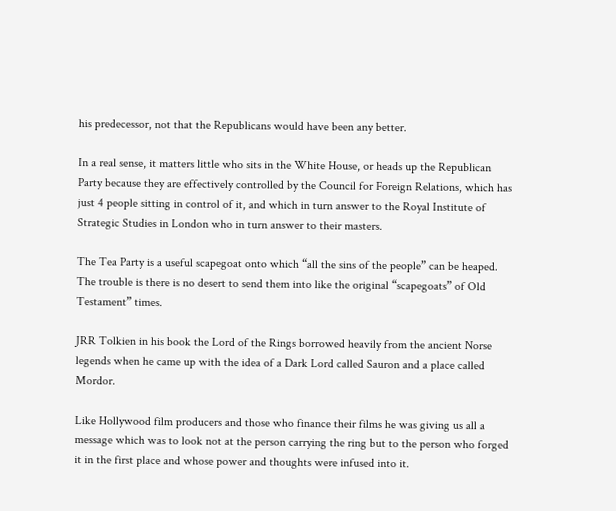his predecessor, not that the Republicans would have been any better.

In a real sense, it matters little who sits in the White House, or heads up the Republican Party because they are effectively controlled by the Council for Foreign Relations, which has just 4 people sitting in control of it, and which in turn answer to the Royal Institute of Strategic Studies in London who in turn answer to their masters.

The Tea Party is a useful scapegoat onto which “all the sins of the people” can be heaped. The trouble is there is no desert to send them into like the original “scapegoats” of Old Testament” times.

JRR Tolkien in his book the Lord of the Rings borrowed heavily from the ancient Norse legends when he came up with the idea of a Dark Lord called Sauron and a place called Mordor.

Like Hollywood film producers and those who finance their films he was giving us all a message which was to look not at the person carrying the ring but to the person who forged it in the first place and whose power and thoughts were infused into it.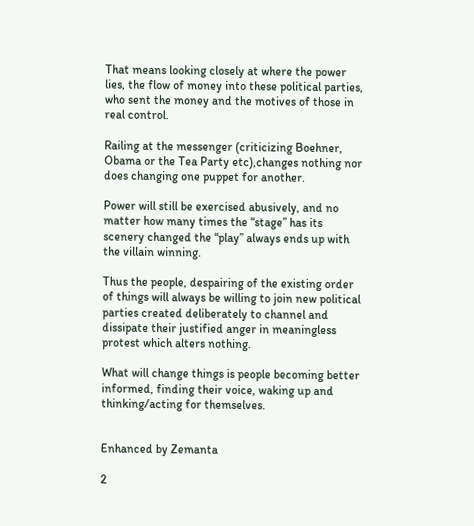That means looking closely at where the power lies, the flow of money into these political parties, who sent the money and the motives of those in real control.

Railing at the messenger (criticizing Boehner, Obama or the Tea Party etc),changes nothing nor does changing one puppet for another.

Power will still be exercised abusively, and no matter how many times the “stage” has its scenery changed the “play” always ends up with the villain winning.

Thus the people, despairing of the existing order of things will always be willing to join new political parties created deliberately to channel and dissipate their justified anger in meaningless protest which alters nothing.

What will change things is people becoming better informed, finding their voice, waking up and thinking/acting for themselves.


Enhanced by Zemanta

2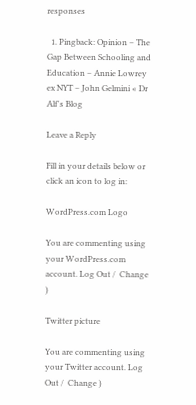responses

  1. Pingback: Opinion – The Gap Between Schooling and Education – Annie Lowrey ex NYT – John Gelmini « Dr Alf's Blog

Leave a Reply

Fill in your details below or click an icon to log in:

WordPress.com Logo

You are commenting using your WordPress.com account. Log Out /  Change )

Twitter picture

You are commenting using your Twitter account. Log Out /  Change )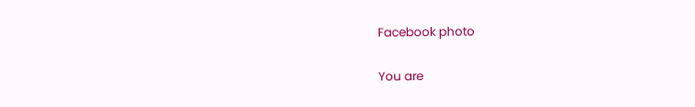Facebook photo

You are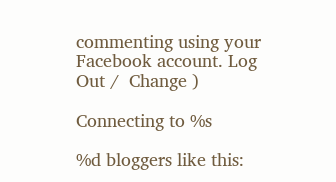commenting using your Facebook account. Log Out /  Change )

Connecting to %s

%d bloggers like this: